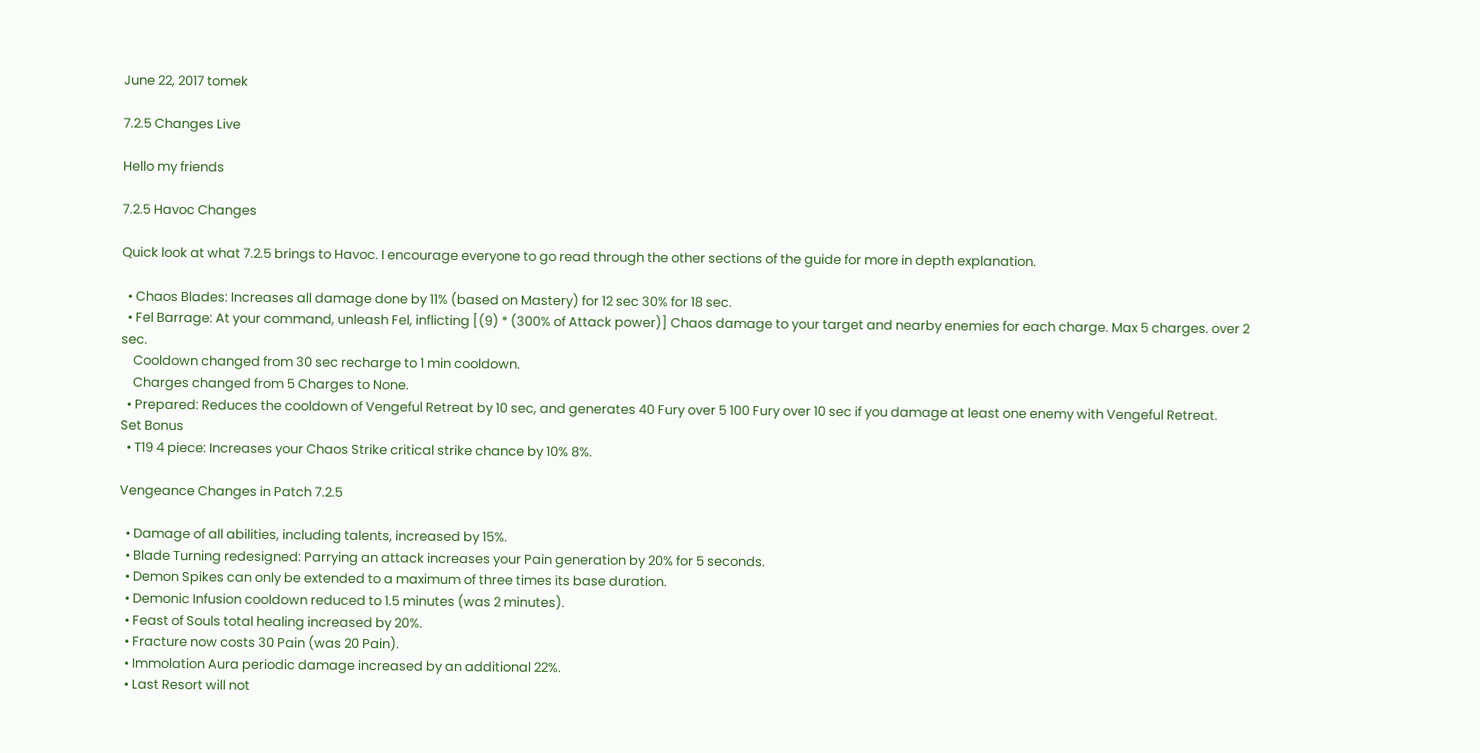June 22, 2017 tomek

7.2.5 Changes Live

Hello my friends

7.2.5 Havoc Changes

Quick look at what 7.2.5 brings to Havoc. I encourage everyone to go read through the other sections of the guide for more in depth explanation.

  • Chaos Blades: Increases all damage done by 11% (based on Mastery) for 12 sec 30% for 18 sec.
  • Fel Barrage: At your command, unleash Fel, inflicting [(9) * (300% of Attack power)] Chaos damage to your target and nearby enemies for each charge. Max 5 charges. over 2 sec.
    Cooldown changed from 30 sec recharge to 1 min cooldown.
    Charges changed from 5 Charges to None.
  • Prepared: Reduces the cooldown of Vengeful Retreat by 10 sec, and generates 40 Fury over 5 100 Fury over 10 sec if you damage at least one enemy with Vengeful Retreat.
Set Bonus
  • T19 4 piece: Increases your Chaos Strike critical strike chance by 10% 8%.

Vengeance Changes in Patch 7.2.5

  • Damage of all abilities, including talents, increased by 15%.
  • Blade Turning redesigned: Parrying an attack increases your Pain generation by 20% for 5 seconds.
  • Demon Spikes can only be extended to a maximum of three times its base duration.
  • Demonic Infusion cooldown reduced to 1.5 minutes (was 2 minutes).
  • Feast of Souls total healing increased by 20%.
  • Fracture now costs 30 Pain (was 20 Pain).
  • Immolation Aura periodic damage increased by an additional 22%.
  • Last Resort will not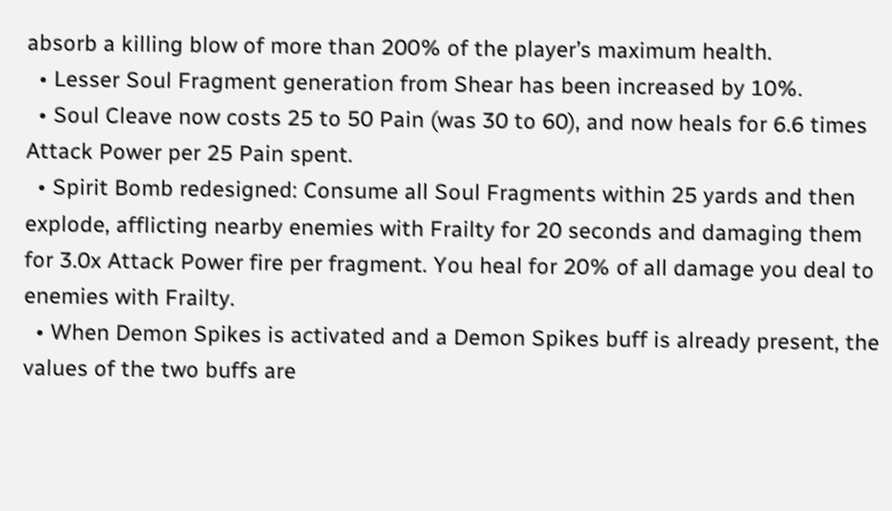absorb a killing blow of more than 200% of the player’s maximum health.
  • Lesser Soul Fragment generation from Shear has been increased by 10%.
  • Soul Cleave now costs 25 to 50 Pain (was 30 to 60), and now heals for 6.6 times Attack Power per 25 Pain spent.
  • Spirit Bomb redesigned: Consume all Soul Fragments within 25 yards and then explode, afflicting nearby enemies with Frailty for 20 seconds and damaging them for 3.0x Attack Power fire per fragment. You heal for 20% of all damage you deal to enemies with Frailty.
  • When Demon Spikes is activated and a Demon Spikes buff is already present, the values of the two buffs are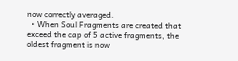now correctly averaged.
  • When Soul Fragments are created that exceed the cap of 5 active fragments, the oldest fragment is now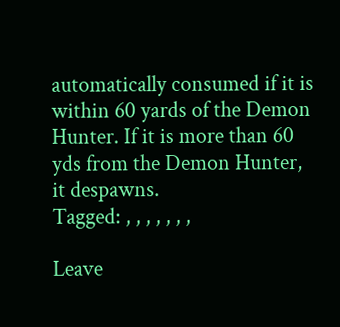automatically consumed if it is within 60 yards of the Demon Hunter. If it is more than 60 yds from the Demon Hunter, it despawns.
Tagged: , , , , , , ,

Leave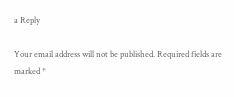a Reply

Your email address will not be published. Required fields are marked *